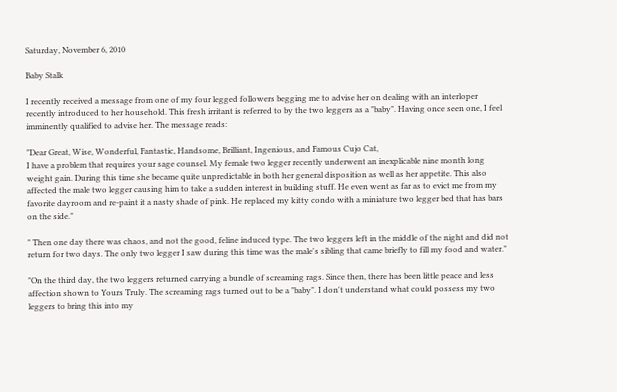Saturday, November 6, 2010

Baby Stalk

I recently received a message from one of my four legged followers begging me to advise her on dealing with an interloper recently introduced to her household. This fresh irritant is referred to by the two leggers as a "baby". Having once seen one, I feel imminently qualified to advise her. The message reads:

"Dear Great, Wise, Wonderful, Fantastic, Handsome, Brilliant, Ingenious, and Famous Cujo Cat,
I have a problem that requires your sage counsel. My female two legger recently underwent an inexplicable nine month long weight gain. During this time she became quite unpredictable in both her general disposition as well as her appetite. This also affected the male two legger causing him to take a sudden interest in building stuff. He even went as far as to evict me from my favorite dayroom and re-paint it a nasty shade of pink. He replaced my kitty condo with a miniature two legger bed that has bars on the side."

" Then one day there was chaos, and not the good, feline induced type. The two leggers left in the middle of the night and did not return for two days. The only two legger I saw during this time was the male's sibling that came briefly to fill my food and water."

"On the third day, the two leggers returned carrying a bundle of screaming rags. Since then, there has been little peace and less affection shown to Yours Truly. The screaming rags turned out to be a "baby". I don't understand what could possess my two leggers to bring this into my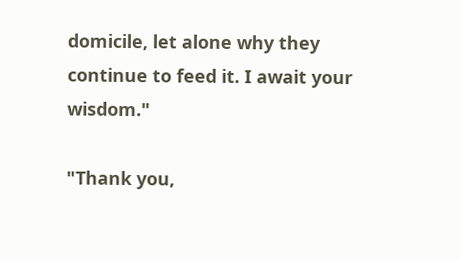domicile, let alone why they continue to feed it. I await your wisdom."

"Thank you,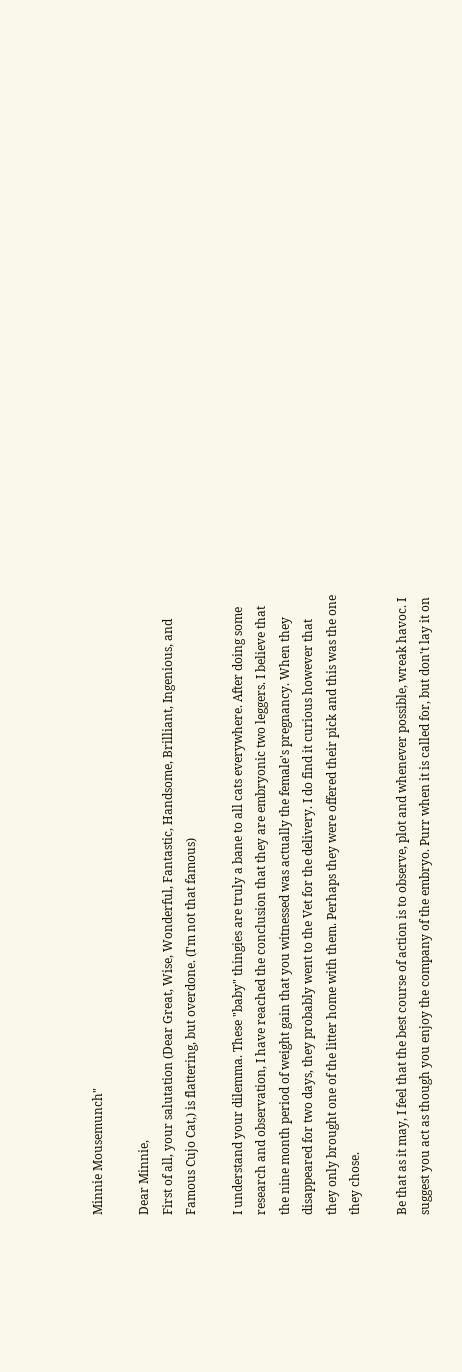Minnie Mousemunch"

Dear Minnie,
First of all, your salutation (Dear Great, Wise, Wonderful, Fantastic, Handsome, Brilliant, Ingenious, and Famous Cujo Cat,) is flattering, but overdone. (I'm not that famous)

I understand your dilemma. These "baby" thingies are truly a bane to all cats everywhere. After doing some research and observation, I have reached the conclusion that they are embryonic two leggers. I believe that the nine month period of weight gain that you witnessed was actually the female's pregnancy. When they disappeared for two days, they probably went to the Vet for the delivery. I do find it curious however that they only brought one of the litter home with them. Perhaps they were offered their pick and this was the one they chose.

Be that as it may, I feel that the best course of action is to observe, plot and whenever possible, wreak havoc. I suggest you act as though you enjoy the company of the embryo. Purr when it is called for, but don't lay it on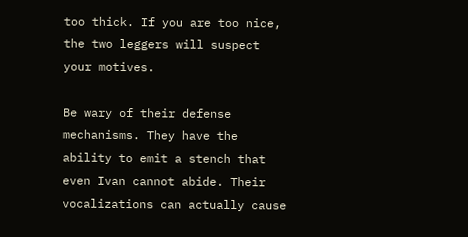too thick. If you are too nice, the two leggers will suspect your motives.

Be wary of their defense mechanisms. They have the ability to emit a stench that even Ivan cannot abide. Their vocalizations can actually cause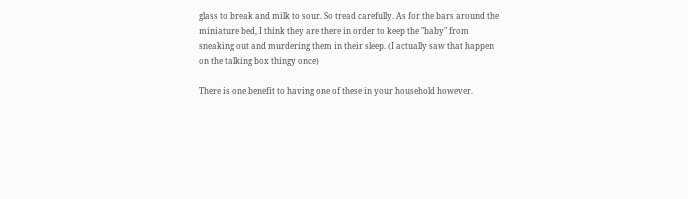glass to break and milk to sour. So tread carefully. As for the bars around the miniature bed, I think they are there in order to keep the "baby" from sneaking out and murdering them in their sleep. (I actually saw that happen on the talking box thingy once)

There is one benefit to having one of these in your household however.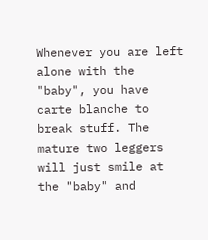Whenever you are left alone with the "baby", you have carte blanche to break stuff. The mature two leggers will just smile at the "baby" and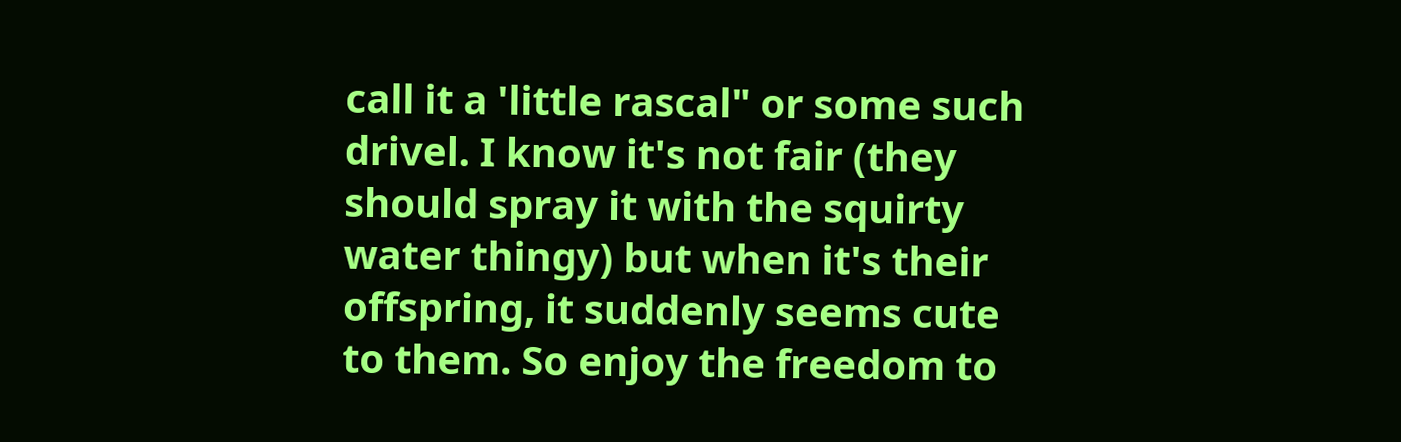call it a 'little rascal" or some such drivel. I know it's not fair (they should spray it with the squirty water thingy) but when it's their offspring, it suddenly seems cute to them. So enjoy the freedom to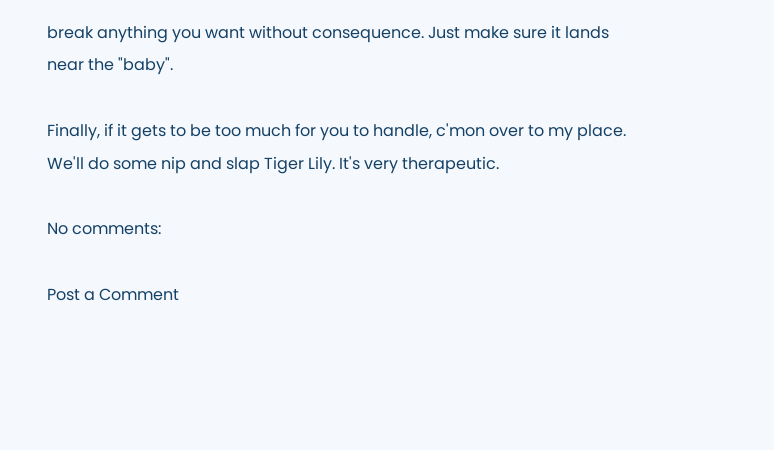break anything you want without consequence. Just make sure it lands near the "baby".

Finally, if it gets to be too much for you to handle, c'mon over to my place. We'll do some nip and slap Tiger Lily. It's very therapeutic.

No comments:

Post a Comment